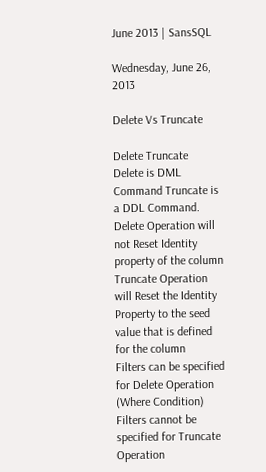June 2013 | SansSQL

Wednesday, June 26, 2013

Delete Vs Truncate

Delete Truncate
Delete is DML Command Truncate is a DDL Command.
Delete Operation will not Reset Identity property of the column Truncate Operation will Reset the Identity Property to the seed value that is defined for the column
Filters can be specified for Delete Operation (Where Condition) Filters cannot be specified for Truncate Operation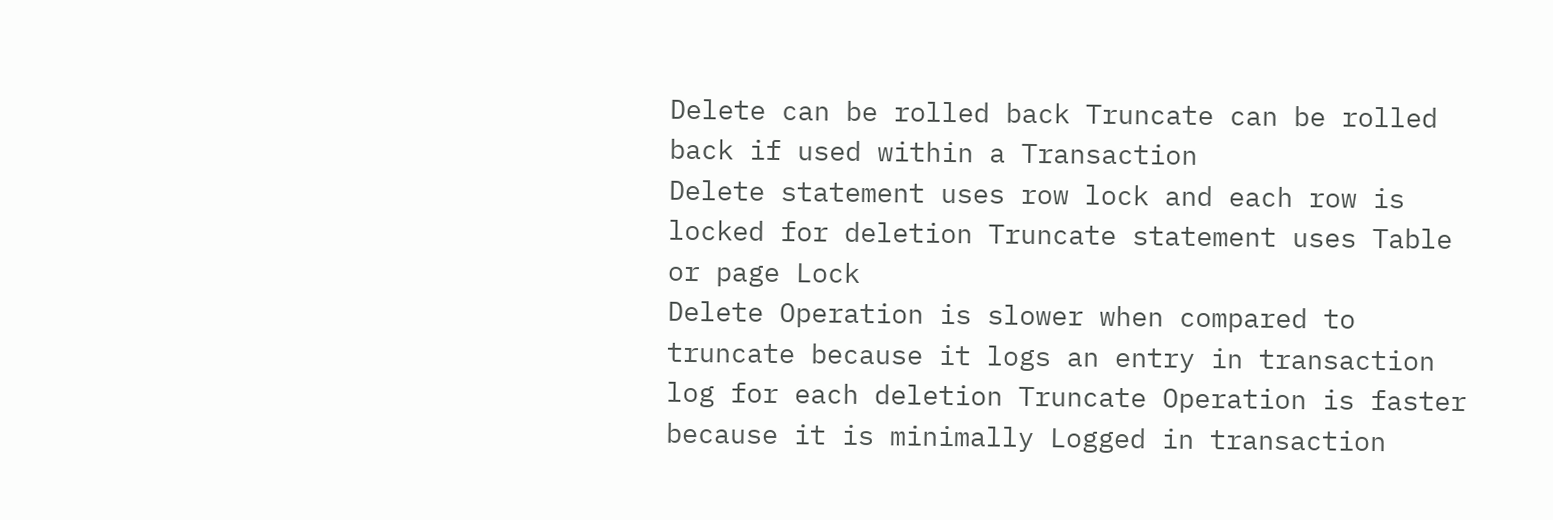Delete can be rolled back Truncate can be rolled back if used within a Transaction
Delete statement uses row lock and each row is locked for deletion Truncate statement uses Table or page Lock
Delete Operation is slower when compared to truncate because it logs an entry in transaction log for each deletion Truncate Operation is faster because it is minimally Logged in transaction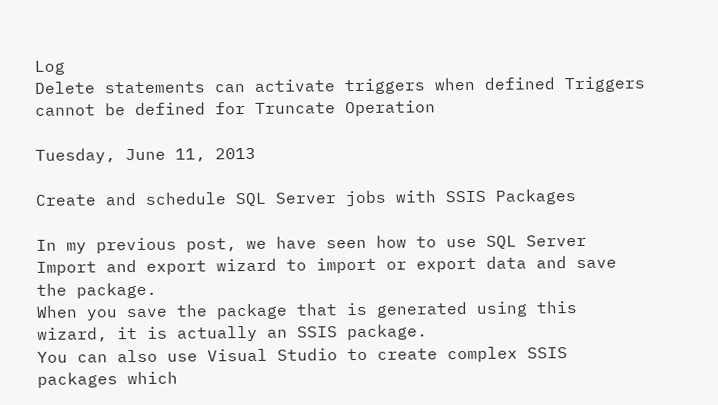Log
Delete statements can activate triggers when defined Triggers cannot be defined for Truncate Operation

Tuesday, June 11, 2013

Create and schedule SQL Server jobs with SSIS Packages

In my previous post, we have seen how to use SQL Server Import and export wizard to import or export data and save the package.
When you save the package that is generated using this wizard, it is actually an SSIS package.
You can also use Visual Studio to create complex SSIS packages which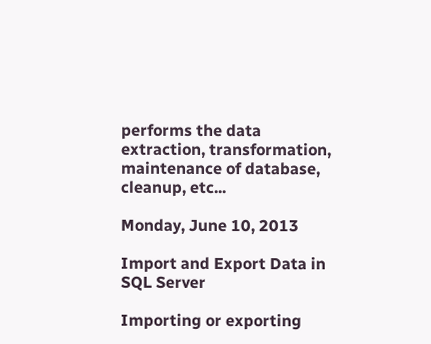performs the data extraction, transformation, maintenance of database, cleanup, etc...

Monday, June 10, 2013

Import and Export Data in SQL Server

Importing or exporting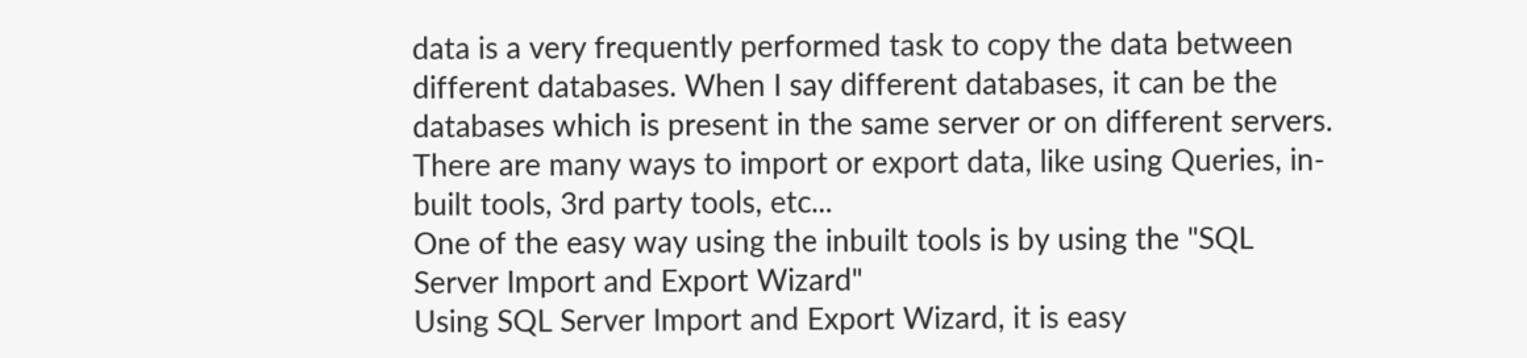data is a very frequently performed task to copy the data between different databases. When I say different databases, it can be the databases which is present in the same server or on different servers.
There are many ways to import or export data, like using Queries, in-built tools, 3rd party tools, etc...
One of the easy way using the inbuilt tools is by using the "SQL Server Import and Export Wizard"
Using SQL Server Import and Export Wizard, it is easy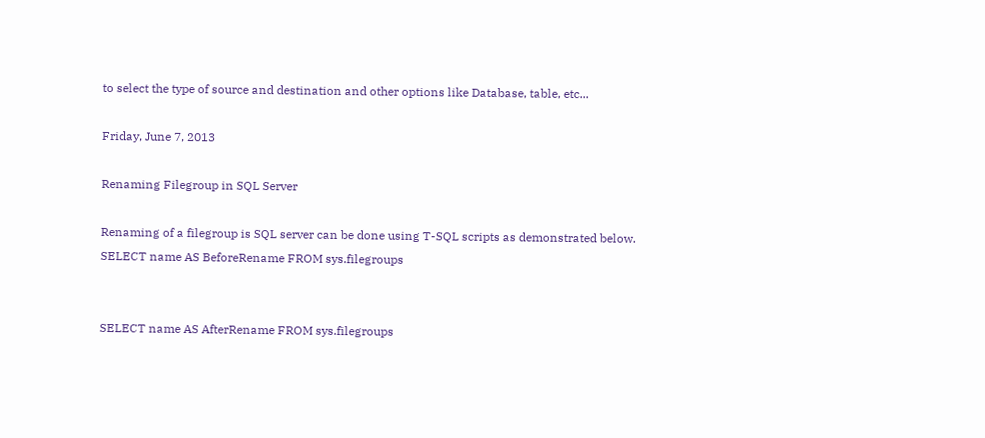to select the type of source and destination and other options like Database, table, etc...

Friday, June 7, 2013

Renaming Filegroup in SQL Server

Renaming of a filegroup is SQL server can be done using T-SQL scripts as demonstrated below.
SELECT name AS BeforeRename FROM sys.filegroups


SELECT name AS AfterRename FROM sys.filegroups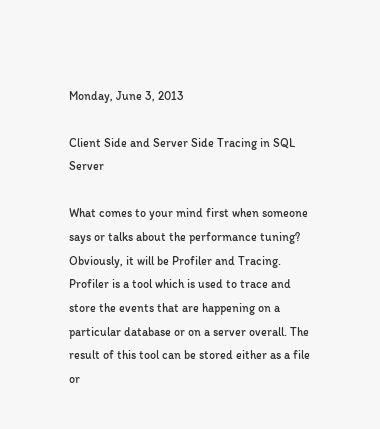Monday, June 3, 2013

Client Side and Server Side Tracing in SQL Server

What comes to your mind first when someone says or talks about the performance tuning?
Obviously, it will be Profiler and Tracing.
Profiler is a tool which is used to trace and store the events that are happening on a particular database or on a server overall. The result of this tool can be stored either as a file or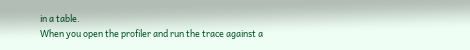in a table.
When you open the profiler and run the trace against a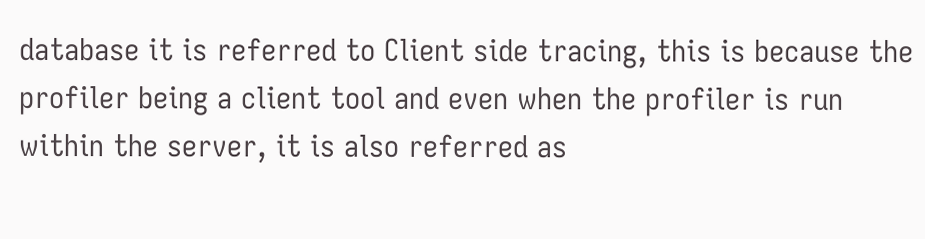database it is referred to Client side tracing, this is because the profiler being a client tool and even when the profiler is run within the server, it is also referred as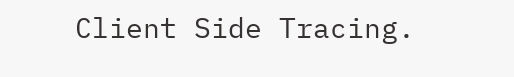Client Side Tracing.